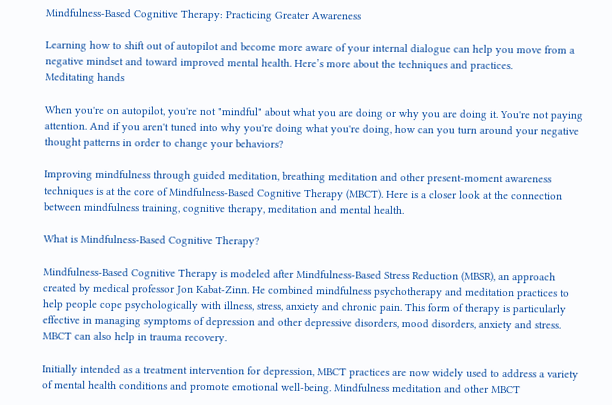Mindfulness-Based Cognitive Therapy: Practicing Greater Awareness

Learning how to shift out of autopilot and become more aware of your internal dialogue can help you move from a negative mindset and toward improved mental health. Here’s more about the techniques and practices.
Meditating hands

When you're on autopilot, you're not "mindful" about what you are doing or why you are doing it. You're not paying attention. And if you aren't tuned into why you're doing what you're doing, how can you turn around your negative thought patterns in order to change your behaviors?

Improving mindfulness through guided meditation, breathing meditation and other present-moment awareness techniques is at the core of Mindfulness-Based Cognitive Therapy (MBCT). Here is a closer look at the connection between mindfulness training, cognitive therapy, meditation and mental health.

What is Mindfulness-Based Cognitive Therapy?

Mindfulness-Based Cognitive Therapy is modeled after Mindfulness-Based Stress Reduction (MBSR), an approach created by medical professor Jon Kabat-Zinn. He combined mindfulness psychotherapy and meditation practices to help people cope psychologically with illness, stress, anxiety and chronic pain. This form of therapy is particularly effective in managing symptoms of depression and other depressive disorders, mood disorders, anxiety and stress. MBCT can also help in trauma recovery.

Initially intended as a treatment intervention for depression, MBCT practices are now widely used to address a variety of mental health conditions and promote emotional well-being. Mindfulness meditation and other MBCT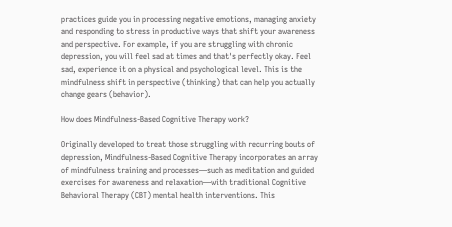practices guide you in processing negative emotions, managing anxiety and responding to stress in productive ways that shift your awareness and perspective. For example, if you are struggling with chronic depression, you will feel sad at times and that's perfectly okay. Feel sad, experience it on a physical and psychological level. This is the mindfulness shift in perspective (thinking) that can help you actually change gears (behavior).

How does Mindfulness-Based Cognitive Therapy work?

Originally developed to treat those struggling with recurring bouts of depression, Mindfulness-Based Cognitive Therapy incorporates an array of mindfulness training and processes—such as meditation and guided exercises for awareness and relaxation—with traditional Cognitive Behavioral Therapy (CBT) mental health interventions. This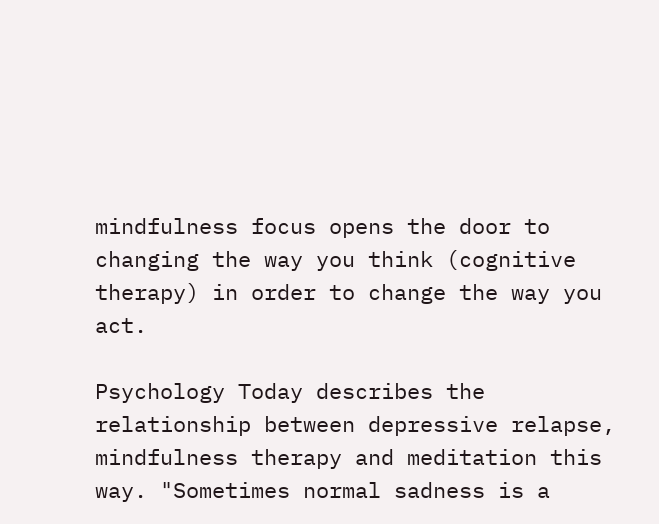mindfulness focus opens the door to changing the way you think (cognitive therapy) in order to change the way you act.

Psychology Today describes the relationship between depressive relapse, mindfulness therapy and meditation this way. "Sometimes normal sadness is a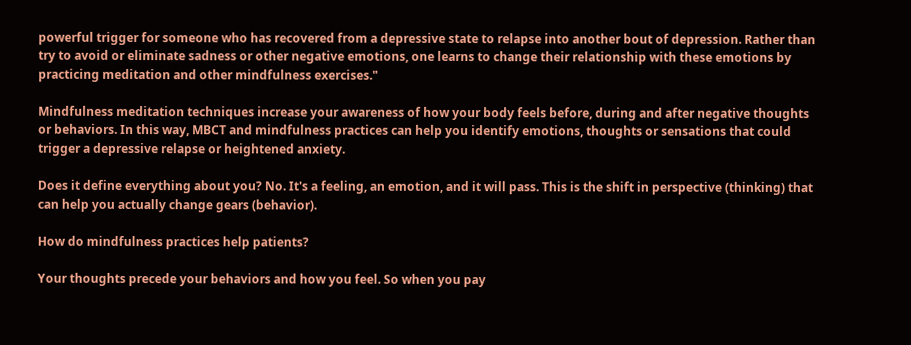powerful trigger for someone who has recovered from a depressive state to relapse into another bout of depression. Rather than try to avoid or eliminate sadness or other negative emotions, one learns to change their relationship with these emotions by practicing meditation and other mindfulness exercises."

Mindfulness meditation techniques increase your awareness of how your body feels before, during and after negative thoughts or behaviors. In this way, MBCT and mindfulness practices can help you identify emotions, thoughts or sensations that could trigger a depressive relapse or heightened anxiety.

Does it define everything about you? No. It's a feeling, an emotion, and it will pass. This is the shift in perspective (thinking) that can help you actually change gears (behavior).

How do mindfulness practices help patients?

Your thoughts precede your behaviors and how you feel. So when you pay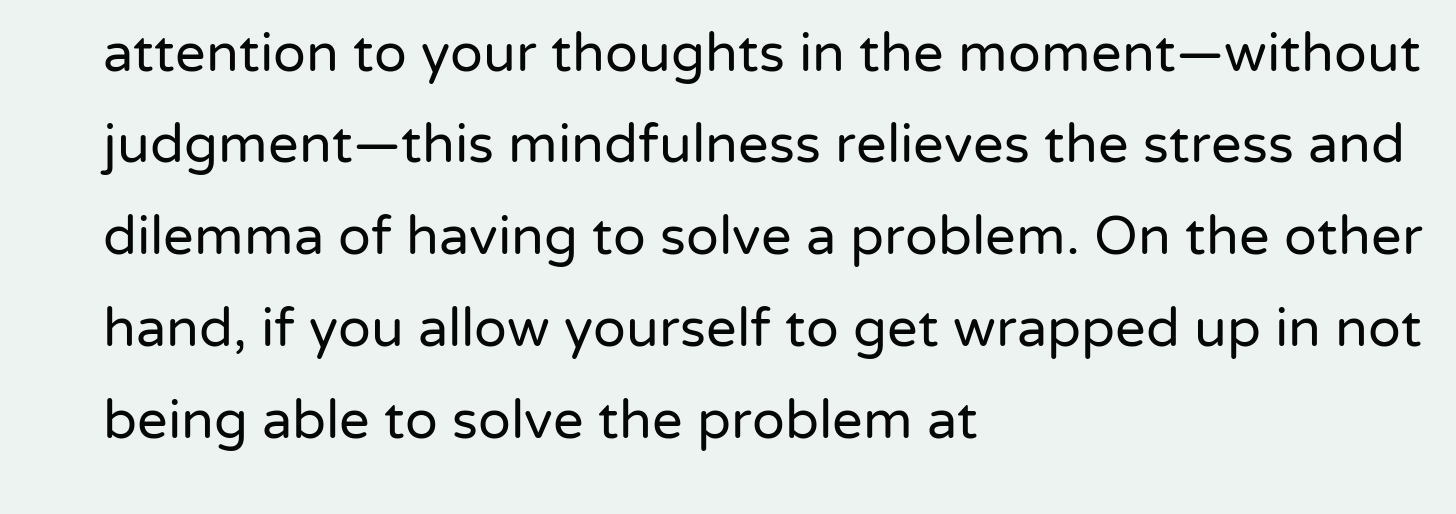attention to your thoughts in the moment—without judgment—this mindfulness relieves the stress and dilemma of having to solve a problem. On the other hand, if you allow yourself to get wrapped up in not being able to solve the problem at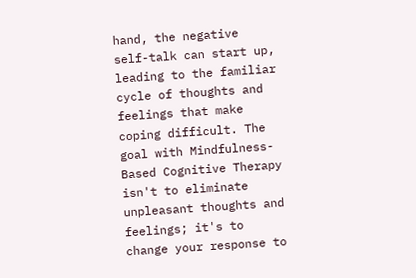hand, the negative self-talk can start up, leading to the familiar cycle of thoughts and feelings that make coping difficult. The goal with Mindfulness-Based Cognitive Therapy isn't to eliminate unpleasant thoughts and feelings; it's to change your response to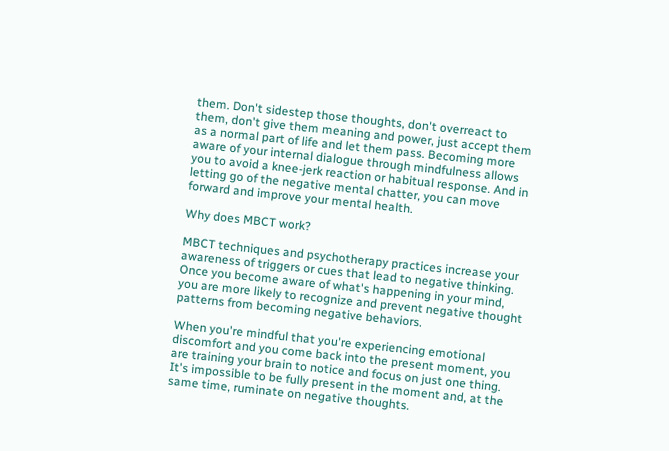them. Don't sidestep those thoughts, don't overreact to them, don't give them meaning and power, just accept them as a normal part of life and let them pass. Becoming more aware of your internal dialogue through mindfulness allows you to avoid a knee-jerk reaction or habitual response. And in letting go of the negative mental chatter, you can move forward and improve your mental health.

Why does MBCT work?

MBCT techniques and psychotherapy practices increase your awareness of triggers or cues that lead to negative thinking. Once you become aware of what's happening in your mind, you are more likely to recognize and prevent negative thought patterns from becoming negative behaviors.

When you're mindful that you're experiencing emotional discomfort and you come back into the present moment, you are training your brain to notice and focus on just one thing. It's impossible to be fully present in the moment and, at the same time, ruminate on negative thoughts.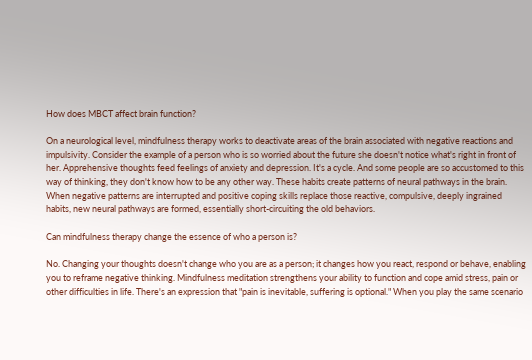How does MBCT affect brain function?

On a neurological level, mindfulness therapy works to deactivate areas of the brain associated with negative reactions and impulsivity. Consider the example of a person who is so worried about the future she doesn't notice what's right in front of her. Apprehensive thoughts feed feelings of anxiety and depression. It's a cycle. And some people are so accustomed to this way of thinking, they don't know how to be any other way. These habits create patterns of neural pathways in the brain. When negative patterns are interrupted and positive coping skills replace those reactive, compulsive, deeply ingrained habits, new neural pathways are formed, essentially short-circuiting the old behaviors.

Can mindfulness therapy change the essence of who a person is?

No. Changing your thoughts doesn't change who you are as a person; it changes how you react, respond or behave, enabling you to reframe negative thinking. Mindfulness meditation strengthens your ability to function and cope amid stress, pain or other difficulties in life. There's an expression that "pain is inevitable, suffering is optional." When you play the same scenario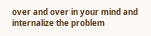over and over in your mind and internalize the problem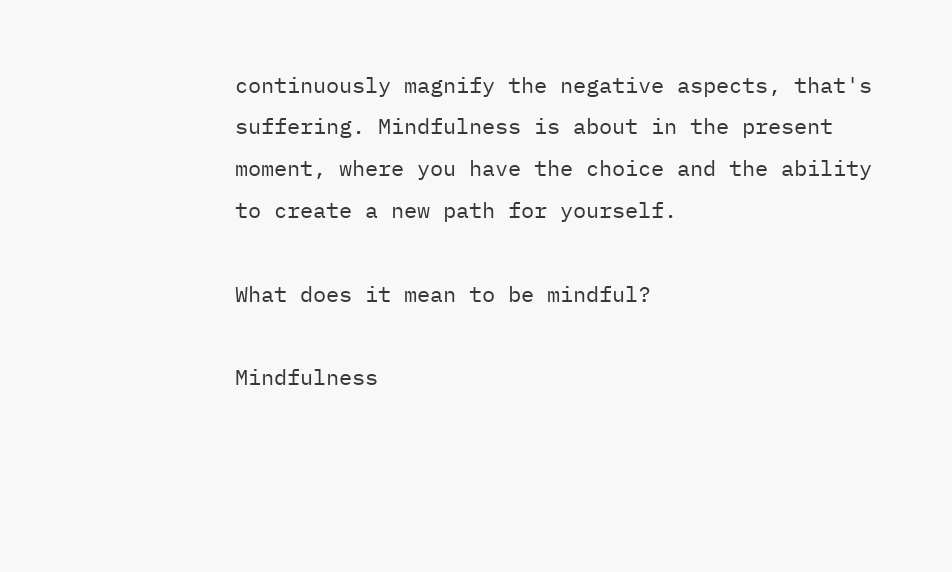continuously magnify the negative aspects, that's suffering. Mindfulness is about in the present moment, where you have the choice and the ability to create a new path for yourself.

What does it mean to be mindful?

Mindfulness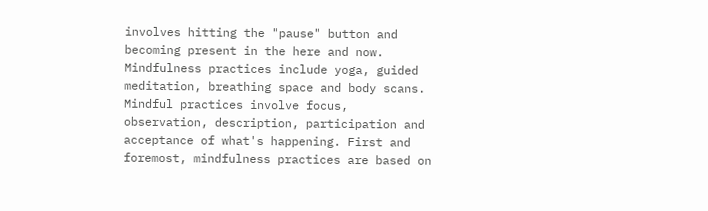involves hitting the "pause" button and becoming present in the here and now. Mindfulness practices include yoga, guided meditation, breathing space and body scans. Mindful practices involve focus, observation, description, participation and acceptance of what's happening. First and foremost, mindfulness practices are based on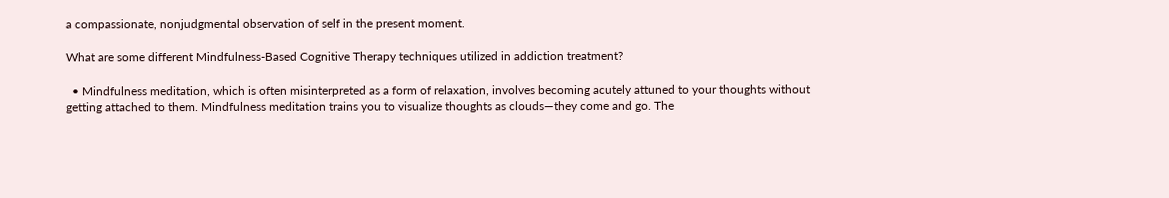a compassionate, nonjudgmental observation of self in the present moment.

What are some different Mindfulness-Based Cognitive Therapy techniques utilized in addiction treatment?

  • Mindfulness meditation, which is often misinterpreted as a form of relaxation, involves becoming acutely attuned to your thoughts without getting attached to them. Mindfulness meditation trains you to visualize thoughts as clouds—they come and go. The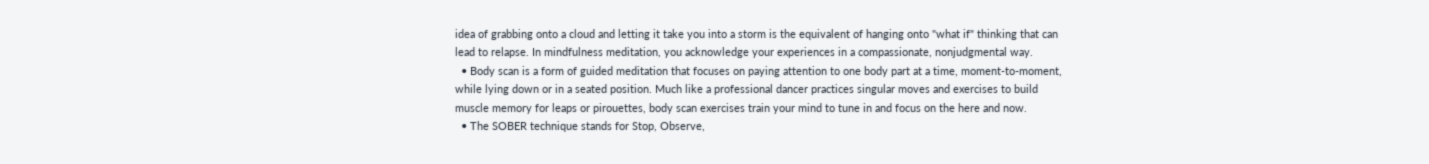idea of grabbing onto a cloud and letting it take you into a storm is the equivalent of hanging onto "what if" thinking that can lead to relapse. In mindfulness meditation, you acknowledge your experiences in a compassionate, nonjudgmental way.
  • Body scan is a form of guided meditation that focuses on paying attention to one body part at a time, moment-to-moment, while lying down or in a seated position. Much like a professional dancer practices singular moves and exercises to build muscle memory for leaps or pirouettes, body scan exercises train your mind to tune in and focus on the here and now.
  • The SOBER technique stands for Stop, Observe,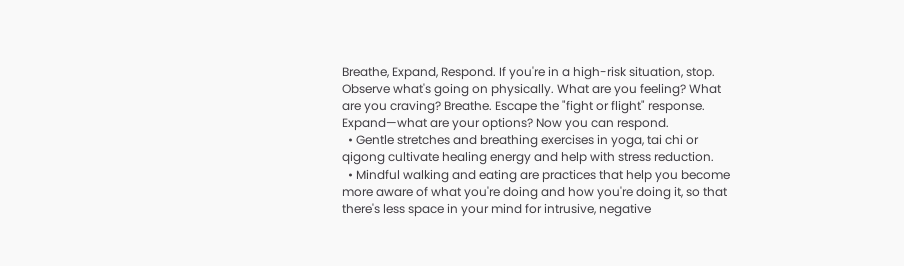Breathe, Expand, Respond. If you're in a high-risk situation, stop. Observe what's going on physically. What are you feeling? What are you craving? Breathe. Escape the "fight or flight" response. Expand—what are your options? Now you can respond.
  • Gentle stretches and breathing exercises in yoga, tai chi or qigong cultivate healing energy and help with stress reduction.
  • Mindful walking and eating are practices that help you become more aware of what you're doing and how you're doing it, so that there's less space in your mind for intrusive, negative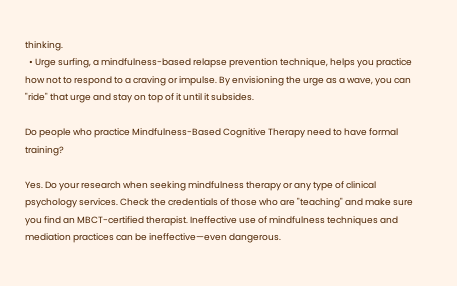thinking.
  • Urge surfing, a mindfulness-based relapse prevention technique, helps you practice how not to respond to a craving or impulse. By envisioning the urge as a wave, you can "ride" that urge and stay on top of it until it subsides.

Do people who practice Mindfulness-Based Cognitive Therapy need to have formal training?

Yes. Do your research when seeking mindfulness therapy or any type of clinical psychology services. Check the credentials of those who are "teaching" and make sure you find an MBCT-certified therapist. Ineffective use of mindfulness techniques and mediation practices can be ineffective—even dangerous.